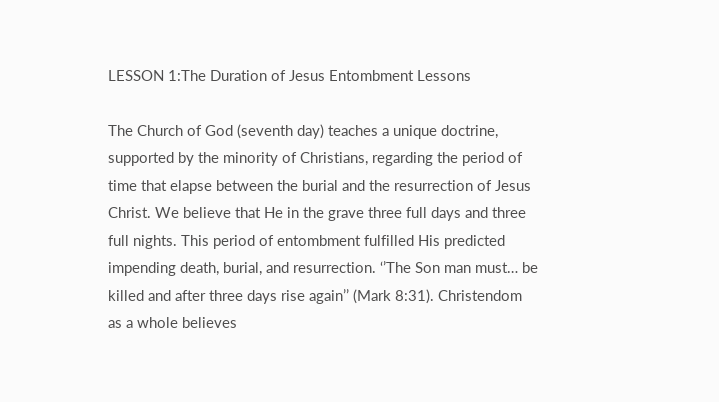LESSON 1:The Duration of Jesus Entombment Lessons

The Church of God (seventh day) teaches a unique doctrine, supported by the minority of Christians, regarding the period of time that elapse between the burial and the resurrection of Jesus Christ. We believe that He in the grave three full days and three full nights. This period of entombment fulfilled His predicted impending death, burial, and resurrection. ‘’The Son man must… be killed and after three days rise again’’ (Mark 8:31). Christendom as a whole believes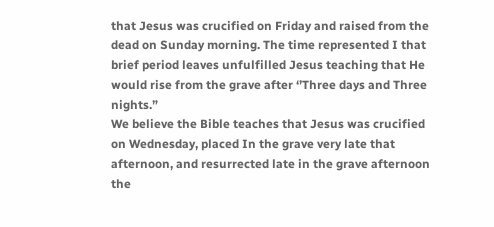that Jesus was crucified on Friday and raised from the dead on Sunday morning. The time represented I that brief period leaves unfulfilled Jesus teaching that He would rise from the grave after ‘’Three days and Three nights.”
We believe the Bible teaches that Jesus was crucified on Wednesday, placed In the grave very late that afternoon, and resurrected late in the grave afternoon the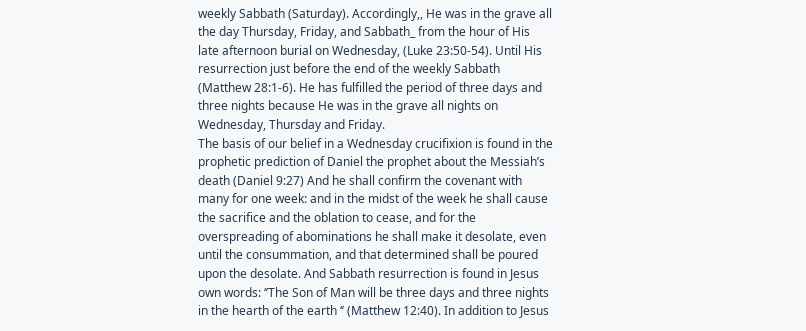weekly Sabbath (Saturday). Accordingly,, He was in the grave all the day Thursday, Friday, and Sabbath_ from the hour of His late afternoon burial on Wednesday, (Luke 23:50-54). Until His resurrection just before the end of the weekly Sabbath (Matthew 28:1-6). He has fulfilled the period of three days and three nights because He was in the grave all nights on Wednesday, Thursday and Friday.
The basis of our belief in a Wednesday crucifixion is found in the prophetic prediction of Daniel the prophet about the Messiah’s death (Daniel 9:27) And he shall confirm the covenant with many for one week: and in the midst of the week he shall cause the sacrifice and the oblation to cease, and for the overspreading of abominations he shall make it desolate, even until the consummation, and that determined shall be poured upon the desolate. And Sabbath resurrection is found in Jesus own words: ‘’The Son of Man will be three days and three nights in the hearth of the earth ‘’ (Matthew 12:40). In addition to Jesus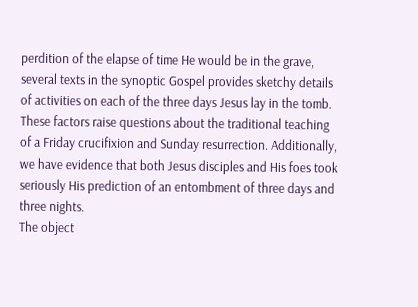perdition of the elapse of time He would be in the grave, several texts in the synoptic Gospel provides sketchy details of activities on each of the three days Jesus lay in the tomb. These factors raise questions about the traditional teaching of a Friday crucifixion and Sunday resurrection. Additionally, we have evidence that both Jesus disciples and His foes took seriously His prediction of an entombment of three days and three nights.
The object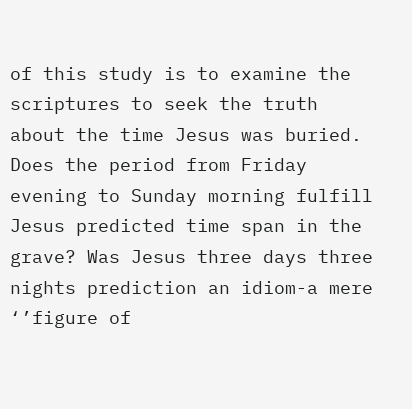of this study is to examine the scriptures to seek the truth about the time Jesus was buried. Does the period from Friday evening to Sunday morning fulfill Jesus predicted time span in the grave? Was Jesus three days three nights prediction an idiom-a mere ‘’figure of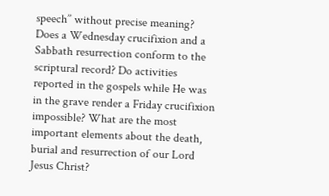speech’’ without precise meaning? Does a Wednesday crucifixion and a Sabbath resurrection conform to the scriptural record? Do activities reported in the gospels while He was in the grave render a Friday crucifixion impossible? What are the most important elements about the death, burial and resurrection of our Lord Jesus Christ?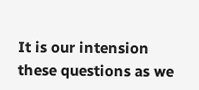It is our intension these questions as we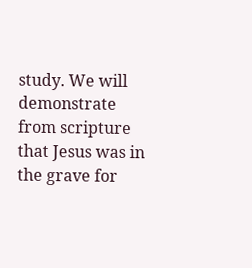study. We will demonstrate from scripture that Jesus was in the grave for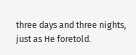three days and three nights, just as He foretold.